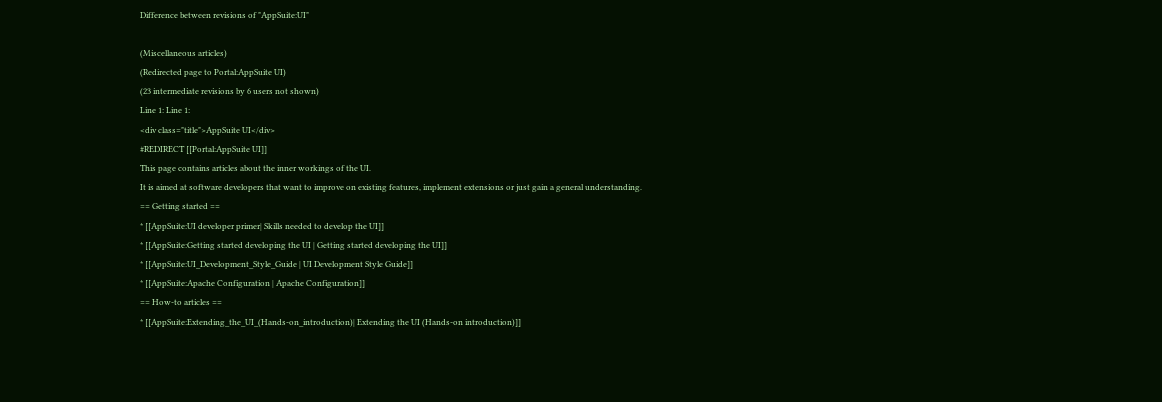Difference between revisions of "AppSuite:UI"

(Miscellaneous articles)
(Redirected page to Portal:AppSuite UI)
(23 intermediate revisions by 6 users not shown)
Line 1: Line 1:
<div class="title">AppSuite UI</div>
#REDIRECT [[Portal:AppSuite UI]]
This page contains articles about the inner workings of the UI.
It is aimed at software developers that want to improve on existing features, implement extensions or just gain a general understanding.
== Getting started ==
* [[AppSuite:UI developer primer| Skills needed to develop the UI]]
* [[AppSuite:Getting started developing the UI | Getting started developing the UI]]
* [[AppSuite:UI_Development_Style_Guide | UI Development Style Guide]]
* [[AppSuite:Apache Configuration | Apache Configuration]]
== How-to articles ==
* [[AppSuite:Extending_the_UI_(Hands-on_introduction)| Extending the UI (Hands-on introduction)]]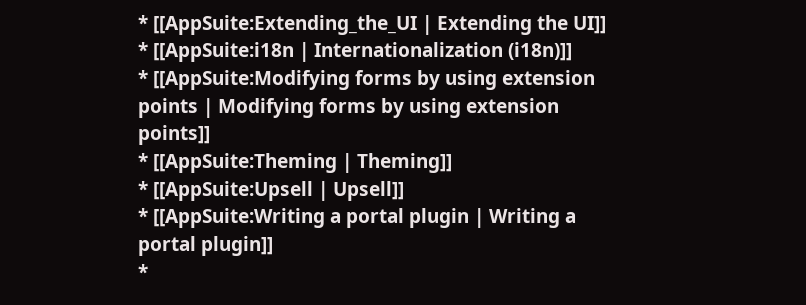* [[AppSuite:Extending_the_UI | Extending the UI]]
* [[AppSuite:i18n | Internationalization (i18n)]]
* [[AppSuite:Modifying forms by using extension points | Modifying forms by using extension points]]
* [[AppSuite:Theming | Theming]]
* [[AppSuite:Upsell | Upsell]]
* [[AppSuite:Writing a portal plugin | Writing a portal plugin]]
*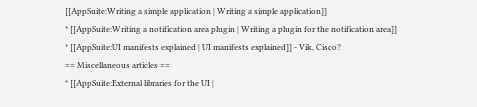[[AppSuite:Writing a simple application | Writing a simple application]]
* [[AppSuite:Writing a notification area plugin | Writing a plugin for the notification area]]
* [[AppSuite:UI manifests explained | UI manifests explained]] - Vik, Cisco?
== Miscellaneous articles ==
* [[AppSuite:External libraries for the UI |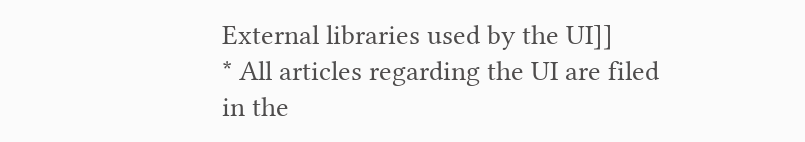External libraries used by the UI]]
* All articles regarding the UI are filed in the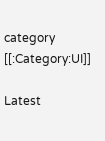category [[:Category:UI]]

Latest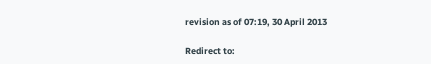revision as of 07:19, 30 April 2013

Redirect to: